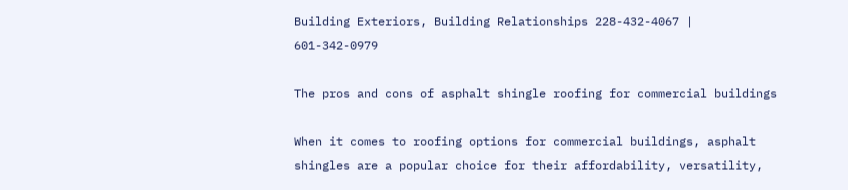Building Exteriors, Building Relationships 228-432-4067 | 601-342-0979

The pros and cons of asphalt shingle roofing for commercial buildings

When it comes to roofing options for commercial buildings, asphalt shingles are a popular choice for their affordability, versatility,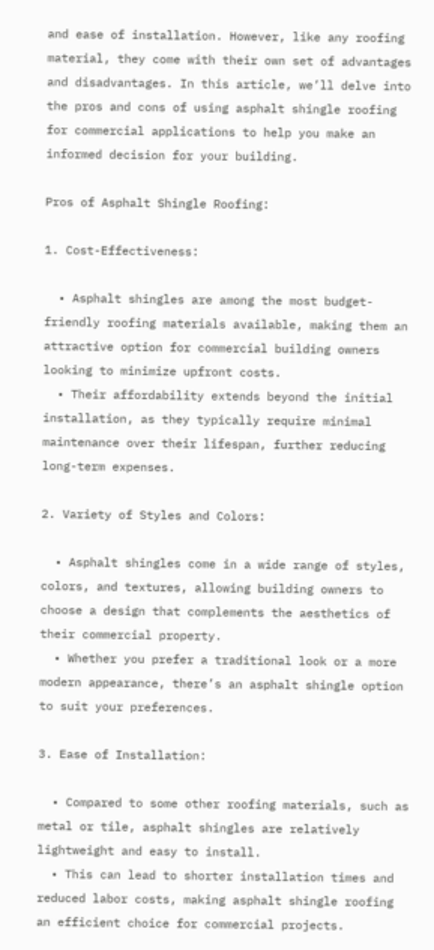and ease of installation. However, like any roofing material, they come with their own set of advantages and disadvantages. In this article, we’ll delve into the pros and cons of using asphalt shingle roofing for commercial applications to help you make an informed decision for your building.

Pros of Asphalt Shingle Roofing:

1. Cost-Effectiveness:

  • Asphalt shingles are among the most budget-friendly roofing materials available, making them an attractive option for commercial building owners looking to minimize upfront costs.
  • Their affordability extends beyond the initial installation, as they typically require minimal maintenance over their lifespan, further reducing long-term expenses.

2. Variety of Styles and Colors:

  • Asphalt shingles come in a wide range of styles, colors, and textures, allowing building owners to choose a design that complements the aesthetics of their commercial property.
  • Whether you prefer a traditional look or a more modern appearance, there’s an asphalt shingle option to suit your preferences.

3. Ease of Installation:

  • Compared to some other roofing materials, such as metal or tile, asphalt shingles are relatively lightweight and easy to install.
  • This can lead to shorter installation times and reduced labor costs, making asphalt shingle roofing an efficient choice for commercial projects.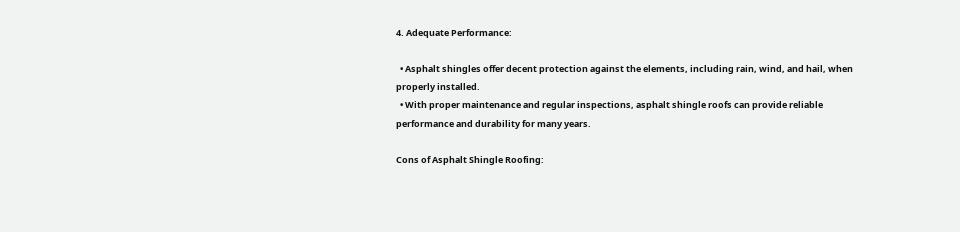4. Adequate Performance:

  • Asphalt shingles offer decent protection against the elements, including rain, wind, and hail, when properly installed.
  • With proper maintenance and regular inspections, asphalt shingle roofs can provide reliable performance and durability for many years.

Cons of Asphalt Shingle Roofing: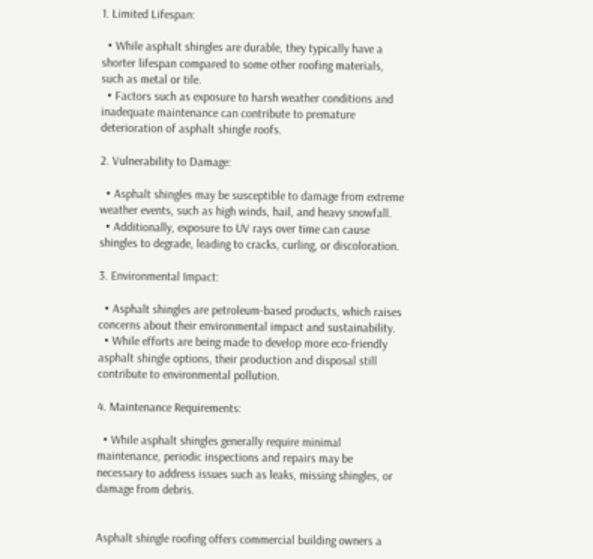1. Limited Lifespan:

  • While asphalt shingles are durable, they typically have a shorter lifespan compared to some other roofing materials, such as metal or tile.
  • Factors such as exposure to harsh weather conditions and inadequate maintenance can contribute to premature deterioration of asphalt shingle roofs.

2. Vulnerability to Damage:

  • Asphalt shingles may be susceptible to damage from extreme weather events, such as high winds, hail, and heavy snowfall.
  • Additionally, exposure to UV rays over time can cause shingles to degrade, leading to cracks, curling, or discoloration.

3. Environmental Impact:

  • Asphalt shingles are petroleum-based products, which raises concerns about their environmental impact and sustainability.
  • While efforts are being made to develop more eco-friendly asphalt shingle options, their production and disposal still contribute to environmental pollution.

4. Maintenance Requirements:

  • While asphalt shingles generally require minimal maintenance, periodic inspections and repairs may be necessary to address issues such as leaks, missing shingles, or damage from debris.


Asphalt shingle roofing offers commercial building owners a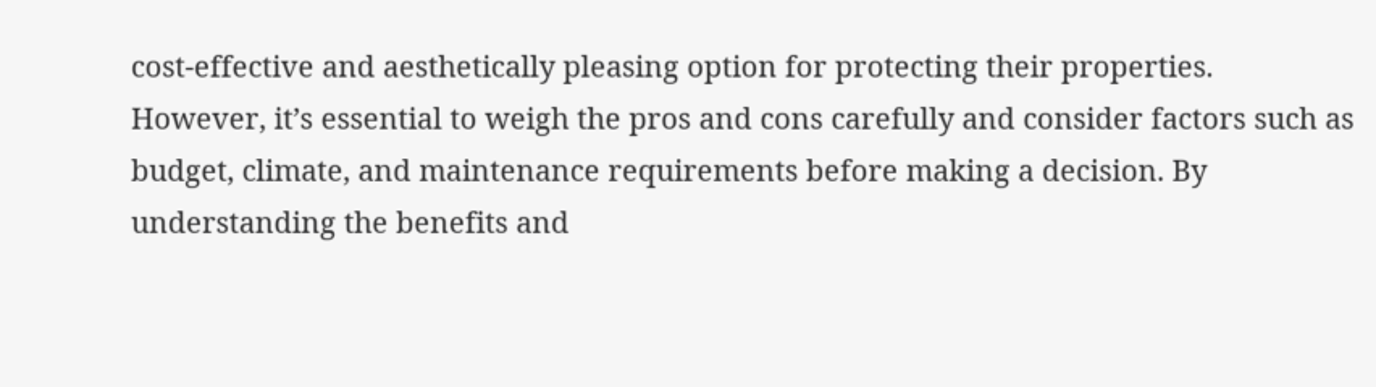cost-effective and aesthetically pleasing option for protecting their properties. However, it’s essential to weigh the pros and cons carefully and consider factors such as budget, climate, and maintenance requirements before making a decision. By understanding the benefits and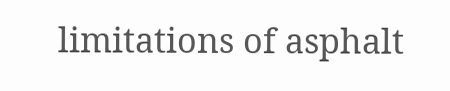limitations of asphalt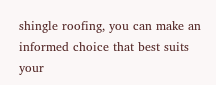shingle roofing, you can make an informed choice that best suits your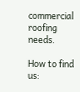commercial roofing needs.

How to find us: